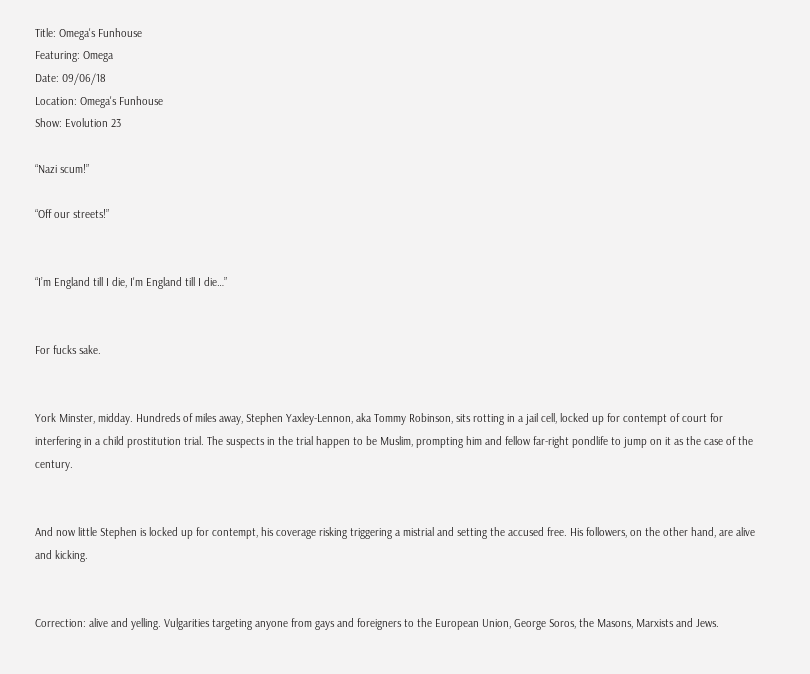Title: Omega's Funhouse
Featuring: Omega
Date: 09/06/18
Location: Omega's Funhouse
Show: Evolution 23

“Nazi scum!”

“Off our streets!”


“I’m England till I die, I'm England till I die…”


For fucks sake.


York Minster, midday. Hundreds of miles away, Stephen Yaxley-Lennon, aka Tommy Robinson, sits rotting in a jail cell, locked up for contempt of court for interfering in a child prostitution trial. The suspects in the trial happen to be Muslim, prompting him and fellow far-right pondlife to jump on it as the case of the century.


And now little Stephen is locked up for contempt, his coverage risking triggering a mistrial and setting the accused free. His followers, on the other hand, are alive and kicking.


Correction: alive and yelling. Vulgarities targeting anyone from gays and foreigners to the European Union, George Soros, the Masons, Marxists and Jews.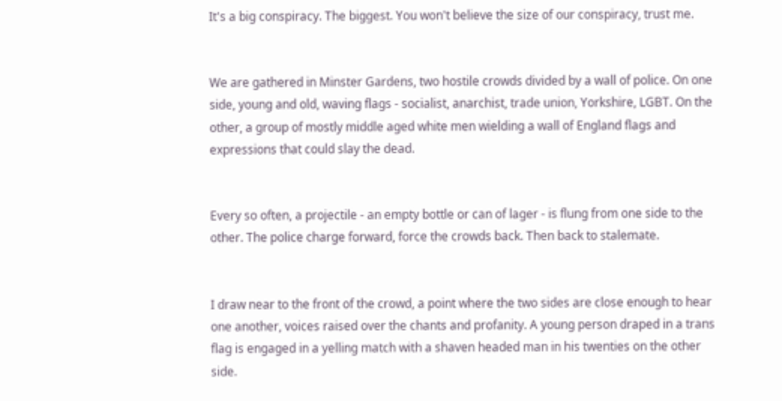It's a big conspiracy. The biggest. You won't believe the size of our conspiracy, trust me.


We are gathered in Minster Gardens, two hostile crowds divided by a wall of police. On one side, young and old, waving flags - socialist, anarchist, trade union, Yorkshire, LGBT. On the other, a group of mostly middle aged white men wielding a wall of England flags and expressions that could slay the dead.


Every so often, a projectile - an empty bottle or can of lager - is flung from one side to the other. The police charge forward, force the crowds back. Then back to stalemate.


I draw near to the front of the crowd, a point where the two sides are close enough to hear one another, voices raised over the chants and profanity. A young person draped in a trans flag is engaged in a yelling match with a shaven headed man in his twenties on the other side.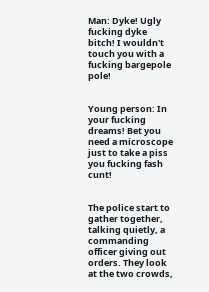Man: Dyke! Ugly fucking dyke bitch! I wouldn't touch you with a fucking bargepole pole!


Young person: In your fucking dreams! Bet you need a microscope just to take a piss you fucking fash cunt!


The police start to gather together, talking quietly, a commanding officer giving out orders. They look at the two crowds,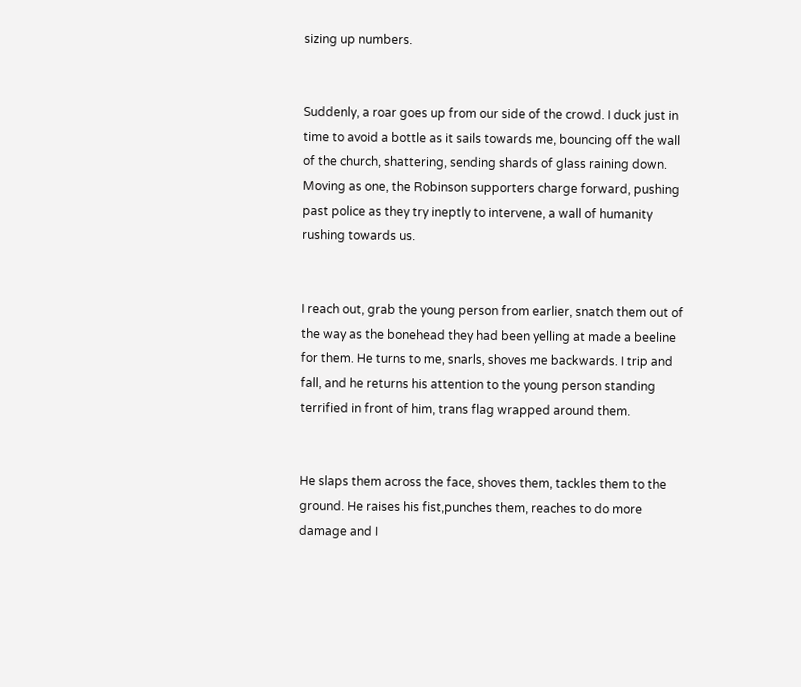sizing up numbers.


Suddenly, a roar goes up from our side of the crowd. I duck just in time to avoid a bottle as it sails towards me, bouncing off the wall of the church, shattering, sending shards of glass raining down. Moving as one, the Robinson supporters charge forward, pushing past police as they try ineptly to intervene, a wall of humanity rushing towards us.


I reach out, grab the young person from earlier, snatch them out of the way as the bonehead they had been yelling at made a beeline for them. He turns to me, snarls, shoves me backwards. I trip and fall, and he returns his attention to the young person standing terrified in front of him, trans flag wrapped around them.


He slaps them across the face, shoves them, tackles them to the ground. He raises his fist,punches them, reaches to do more damage and I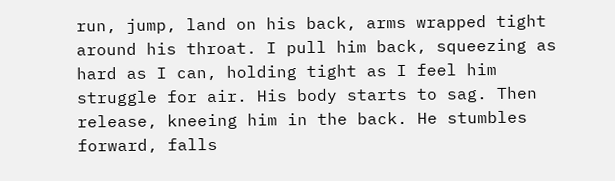run, jump, land on his back, arms wrapped tight around his throat. I pull him back, squeezing as hard as I can, holding tight as I feel him struggle for air. His body starts to sag. Then release, kneeing him in the back. He stumbles forward, falls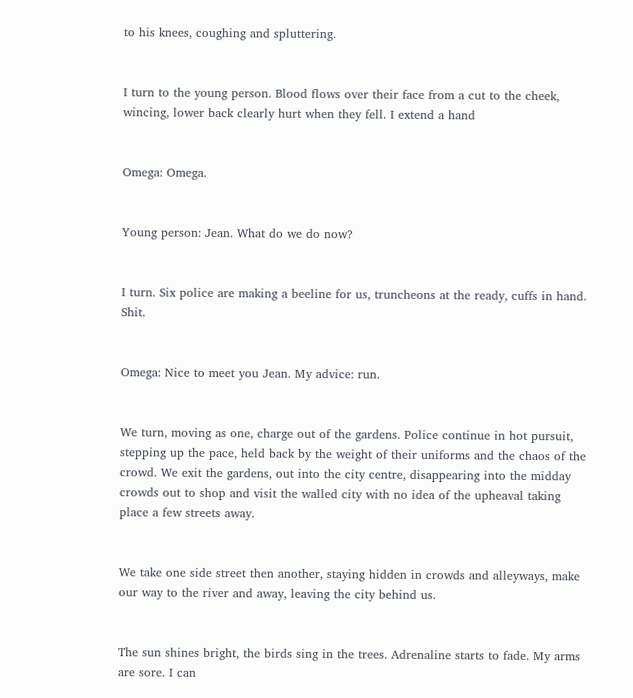to his knees, coughing and spluttering.


I turn to the young person. Blood flows over their face from a cut to the cheek, wincing, lower back clearly hurt when they fell. I extend a hand


Omega: Omega.


Young person: Jean. What do we do now?


I turn. Six police are making a beeline for us, truncheons at the ready, cuffs in hand. Shit.


Omega: Nice to meet you Jean. My advice: run.


We turn, moving as one, charge out of the gardens. Police continue in hot pursuit, stepping up the pace, held back by the weight of their uniforms and the chaos of the crowd. We exit the gardens, out into the city centre, disappearing into the midday crowds out to shop and visit the walled city with no idea of the upheaval taking place a few streets away.


We take one side street then another, staying hidden in crowds and alleyways, make our way to the river and away, leaving the city behind us.


The sun shines bright, the birds sing in the trees. Adrenaline starts to fade. My arms are sore. I can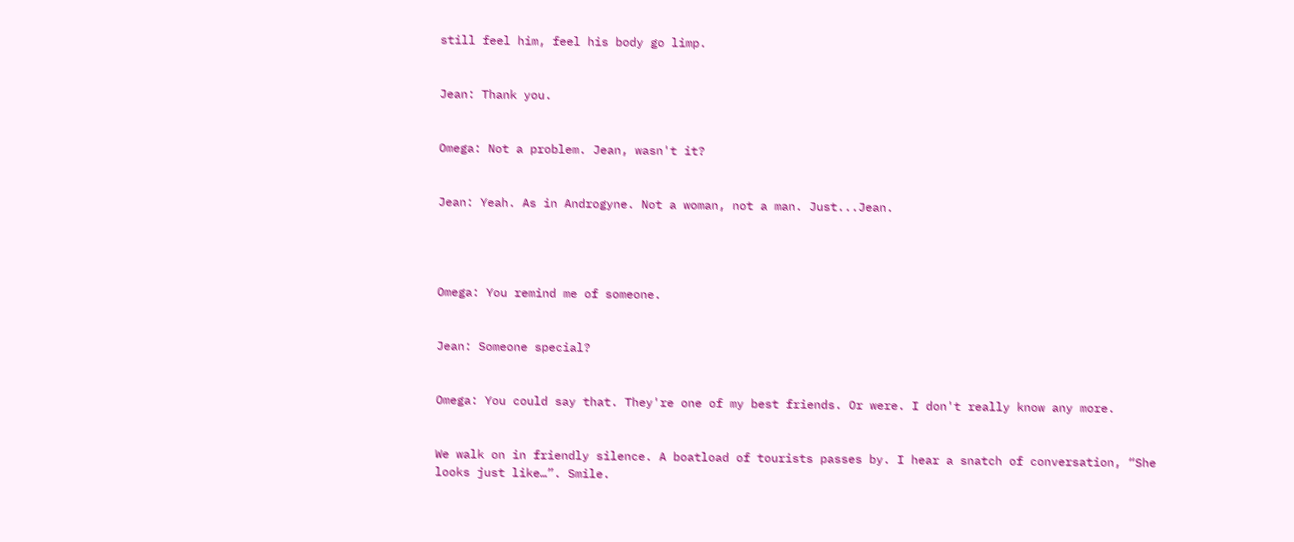still feel him, feel his body go limp.


Jean: Thank you.


Omega: Not a problem. Jean, wasn't it?


Jean: Yeah. As in Androgyne. Not a woman, not a man. Just...Jean.




Omega: You remind me of someone.


Jean: Someone special?


Omega: You could say that. They're one of my best friends. Or were. I don't really know any more.


We walk on in friendly silence. A boatload of tourists passes by. I hear a snatch of conversation, “She looks just like…”. Smile.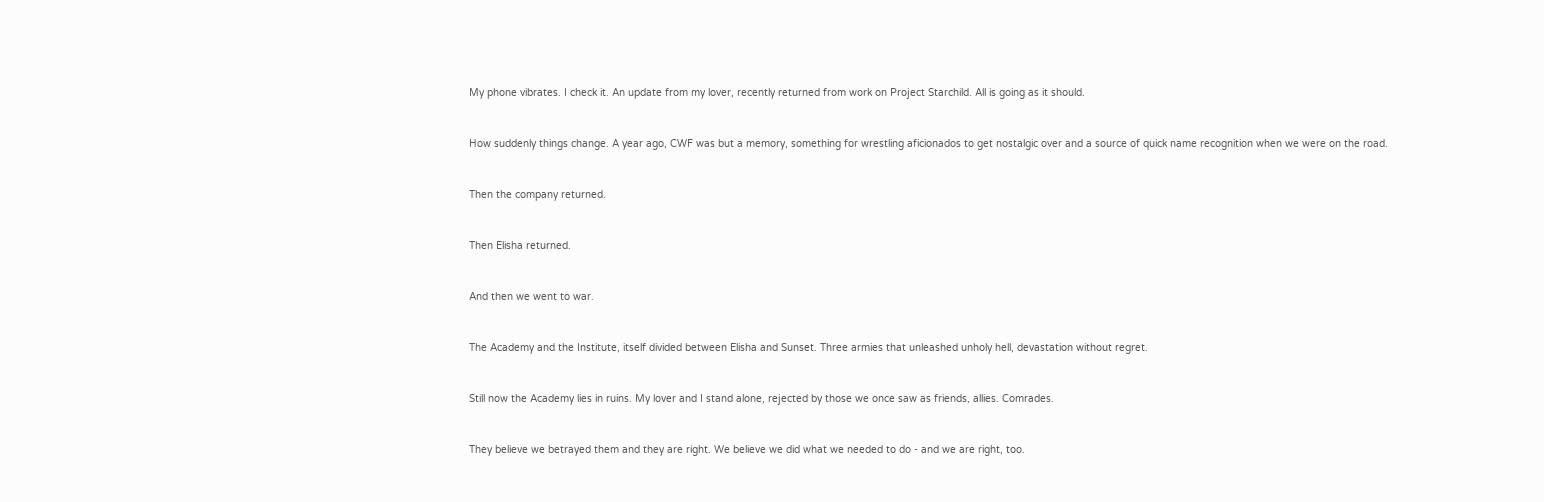My phone vibrates. I check it. An update from my lover, recently returned from work on Project Starchild. All is going as it should.


How suddenly things change. A year ago, CWF was but a memory, something for wrestling aficionados to get nostalgic over and a source of quick name recognition when we were on the road.


Then the company returned.


Then Elisha returned.


And then we went to war.


The Academy and the Institute, itself divided between Elisha and Sunset. Three armies that unleashed unholy hell, devastation without regret.


Still now the Academy lies in ruins. My lover and I stand alone, rejected by those we once saw as friends, allies. Comrades.


They believe we betrayed them and they are right. We believe we did what we needed to do - and we are right, too.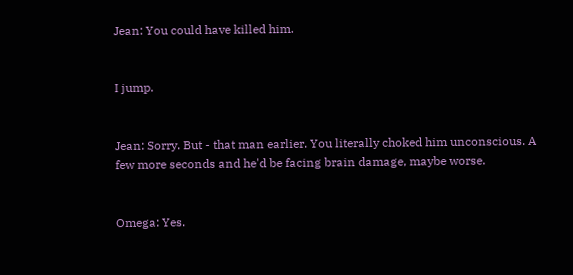Jean: You could have killed him.


I jump.


Jean: Sorry. But - that man earlier. You literally choked him unconscious. A few more seconds and he'd be facing brain damage, maybe worse.


Omega: Yes.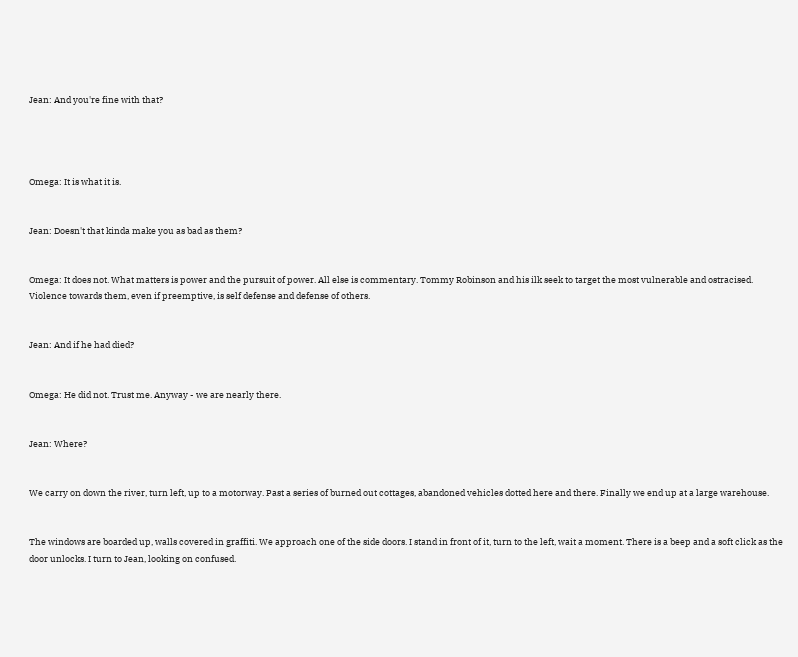Jean: And you're fine with that?




Omega: It is what it is.


Jean: Doesn't that kinda make you as bad as them?


Omega: It does not. What matters is power and the pursuit of power. All else is commentary. Tommy Robinson and his ilk seek to target the most vulnerable and ostracised. Violence towards them, even if preemptive, is self defense and defense of others.


Jean: And if he had died?


Omega: He did not. Trust me. Anyway - we are nearly there.


Jean: Where?


We carry on down the river, turn left, up to a motorway. Past a series of burned out cottages, abandoned vehicles dotted here and there. Finally we end up at a large warehouse.


The windows are boarded up, walls covered in graffiti. We approach one of the side doors. I stand in front of it, turn to the left, wait a moment. There is a beep and a soft click as the door unlocks. I turn to Jean, looking on confused.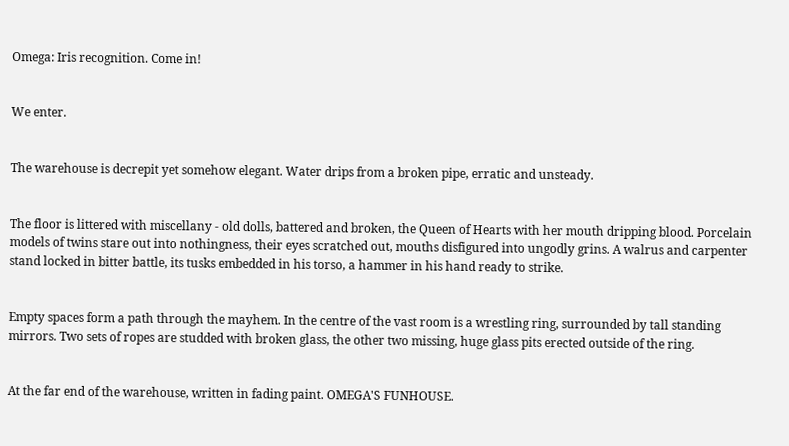Omega: Iris recognition. Come in!


We enter.


The warehouse is decrepit yet somehow elegant. Water drips from a broken pipe, erratic and unsteady.


The floor is littered with miscellany - old dolls, battered and broken, the Queen of Hearts with her mouth dripping blood. Porcelain models of twins stare out into nothingness, their eyes scratched out, mouths disfigured into ungodly grins. A walrus and carpenter stand locked in bitter battle, its tusks embedded in his torso, a hammer in his hand ready to strike.


Empty spaces form a path through the mayhem. In the centre of the vast room is a wrestling ring, surrounded by tall standing mirrors. Two sets of ropes are studded with broken glass, the other two missing, huge glass pits erected outside of the ring.


At the far end of the warehouse, written in fading paint. OMEGA'S FUNHOUSE.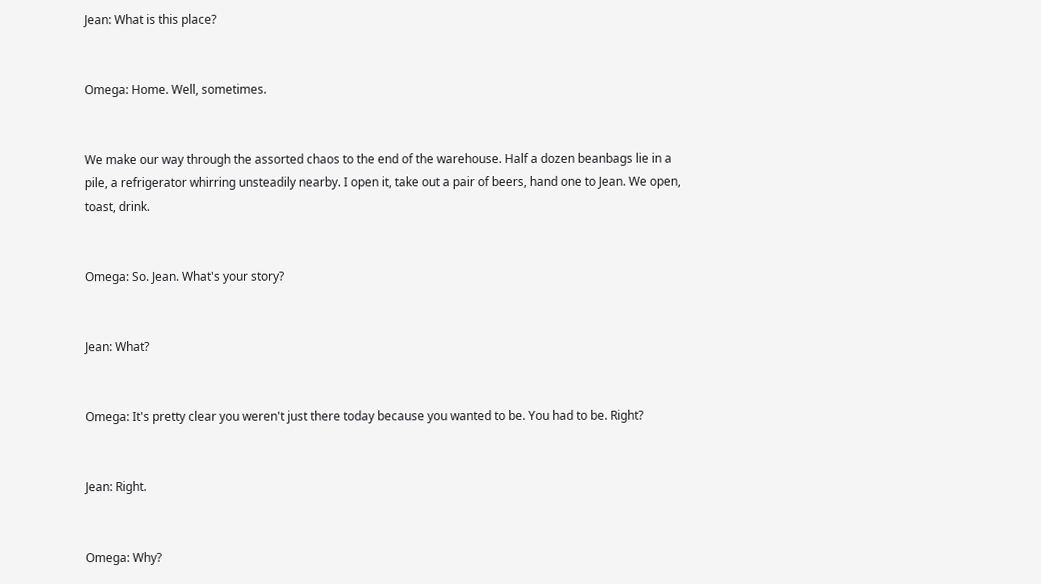Jean: What is this place?


Omega: Home. Well, sometimes.


We make our way through the assorted chaos to the end of the warehouse. Half a dozen beanbags lie in a pile, a refrigerator whirring unsteadily nearby. I open it, take out a pair of beers, hand one to Jean. We open, toast, drink.


Omega: So. Jean. What's your story?


Jean: What?


Omega: It's pretty clear you weren't just there today because you wanted to be. You had to be. Right?


Jean: Right.


Omega: Why?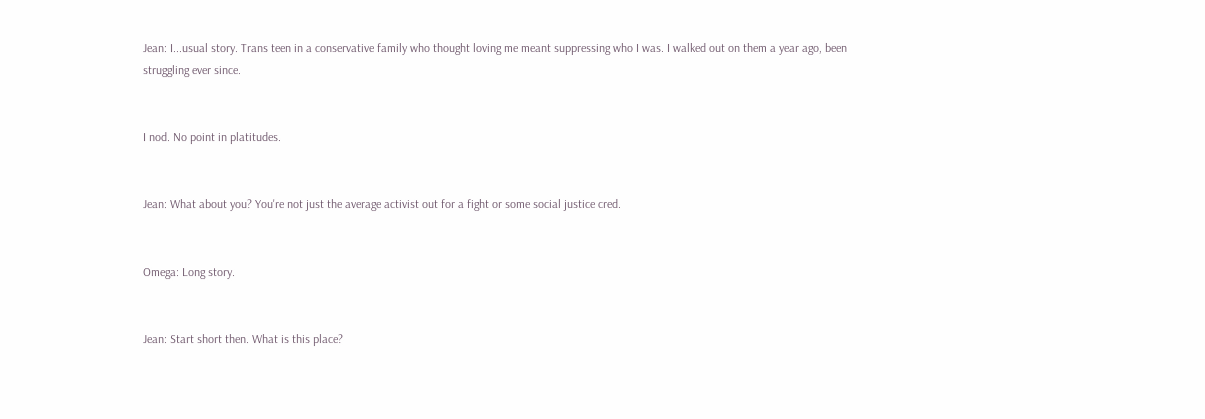Jean: I...usual story. Trans teen in a conservative family who thought loving me meant suppressing who I was. I walked out on them a year ago, been struggling ever since.


I nod. No point in platitudes.


Jean: What about you? You're not just the average activist out for a fight or some social justice cred.


Omega: Long story.


Jean: Start short then. What is this place?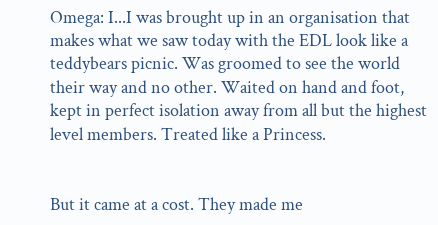Omega: I...I was brought up in an organisation that makes what we saw today with the EDL look like a teddybears picnic. Was groomed to see the world their way and no other. Waited on hand and foot, kept in perfect isolation away from all but the highest level members. Treated like a Princess.


But it came at a cost. They made me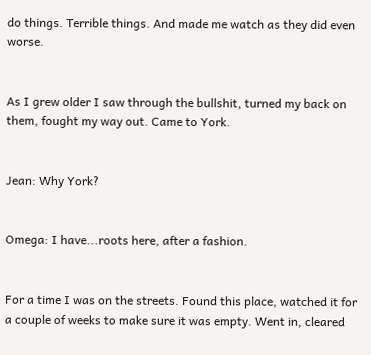do things. Terrible things. And made me watch as they did even worse.


As I grew older I saw through the bullshit, turned my back on them, fought my way out. Came to York.


Jean: Why York?


Omega: I have...roots here, after a fashion.


For a time I was on the streets. Found this place, watched it for a couple of weeks to make sure it was empty. Went in, cleared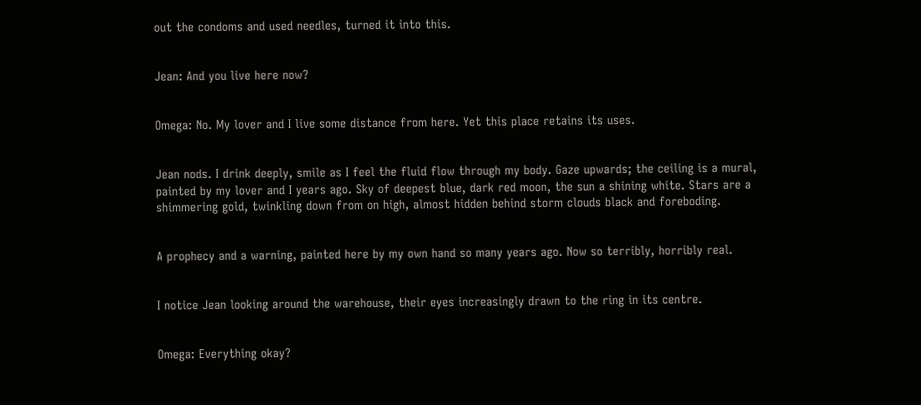out the condoms and used needles, turned it into this.


Jean: And you live here now?


Omega: No. My lover and I live some distance from here. Yet this place retains its uses.


Jean nods. I drink deeply, smile as I feel the fluid flow through my body. Gaze upwards; the ceiling is a mural, painted by my lover and I years ago. Sky of deepest blue, dark red moon, the sun a shining white. Stars are a shimmering gold, twinkling down from on high, almost hidden behind storm clouds black and foreboding.


A prophecy and a warning, painted here by my own hand so many years ago. Now so terribly, horribly real.


I notice Jean looking around the warehouse, their eyes increasingly drawn to the ring in its centre.


Omega: Everything okay?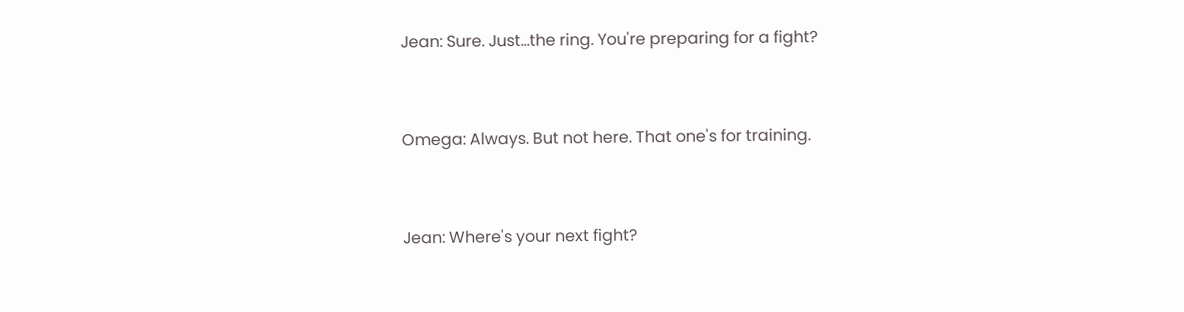Jean: Sure. Just…the ring. You're preparing for a fight?


Omega: Always. But not here. That one's for training.


Jean: Where's your next fight?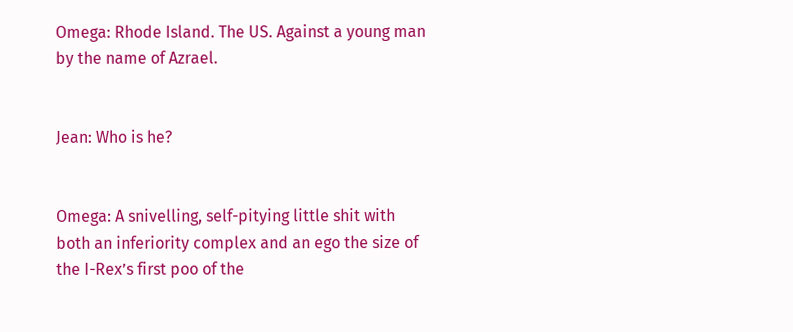Omega: Rhode Island. The US. Against a young man by the name of Azrael.


Jean: Who is he?


Omega: A snivelling, self-pitying little shit with both an inferiority complex and an ego the size of the I-Rex’s first poo of the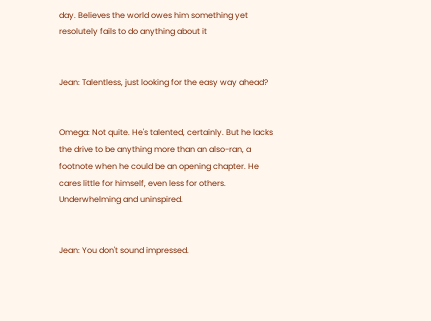day. Believes the world owes him something yet resolutely fails to do anything about it


Jean: Talentless, just looking for the easy way ahead?


Omega: Not quite. He's talented, certainly. But he lacks the drive to be anything more than an also-ran, a footnote when he could be an opening chapter. He cares little for himself, even less for others. Underwhelming and uninspired.


Jean: You don't sound impressed.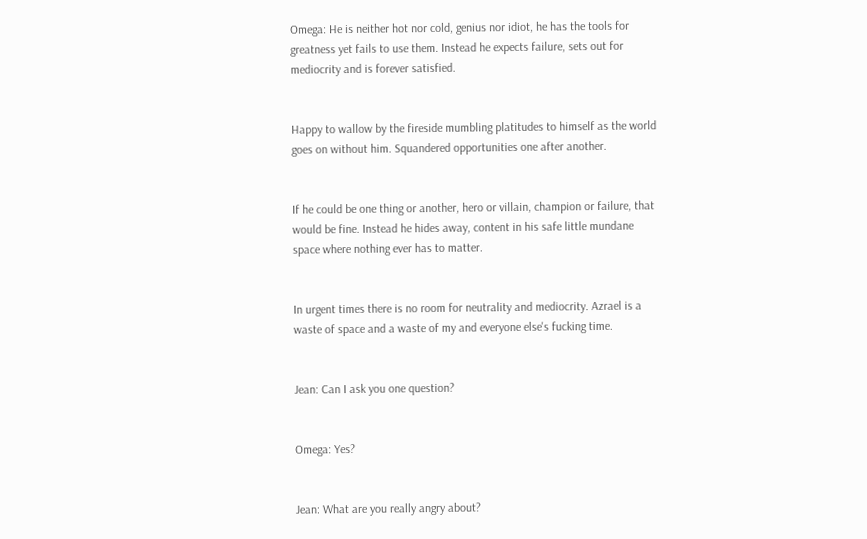Omega: He is neither hot nor cold, genius nor idiot, he has the tools for greatness yet fails to use them. Instead he expects failure, sets out for mediocrity and is forever satisfied.


Happy to wallow by the fireside mumbling platitudes to himself as the world goes on without him. Squandered opportunities one after another.


If he could be one thing or another, hero or villain, champion or failure, that would be fine. Instead he hides away, content in his safe little mundane space where nothing ever has to matter.


In urgent times there is no room for neutrality and mediocrity. Azrael is a waste of space and a waste of my and everyone else's fucking time.


Jean: Can I ask you one question?


Omega: Yes?


Jean: What are you really angry about?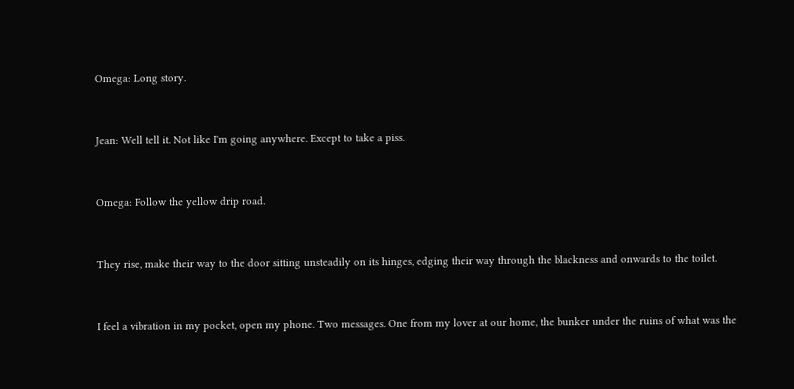Omega: Long story.


Jean: Well tell it. Not like I'm going anywhere. Except to take a piss.


Omega: Follow the yellow drip road.


They rise, make their way to the door sitting unsteadily on its hinges, edging their way through the blackness and onwards to the toilet.


I feel a vibration in my pocket, open my phone. Two messages. One from my lover at our home, the bunker under the ruins of what was the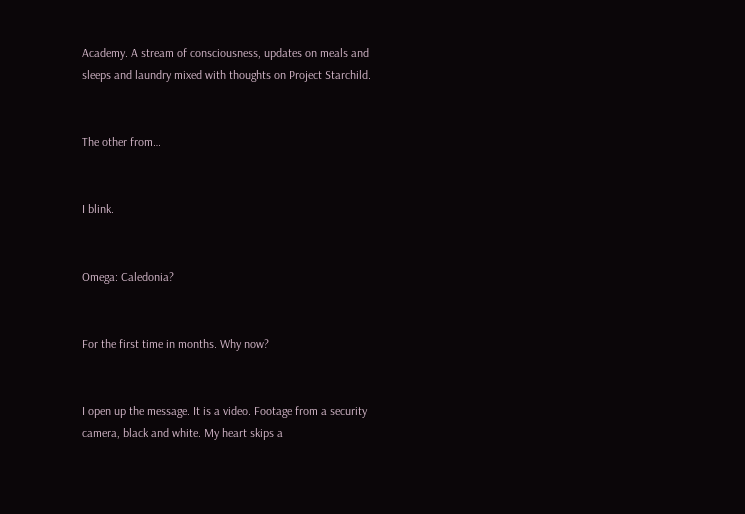Academy. A stream of consciousness, updates on meals and sleeps and laundry mixed with thoughts on Project Starchild.


The other from…


I blink.


Omega: Caledonia?


For the first time in months. Why now?


I open up the message. It is a video. Footage from a security camera, black and white. My heart skips a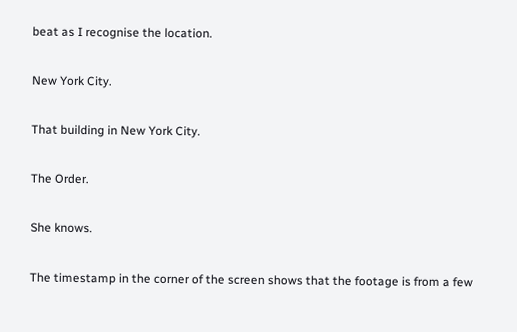beat as I recognise the location.


New York City.


That building in New York City.


The Order.


She knows.


The timestamp in the corner of the screen shows that the footage is from a few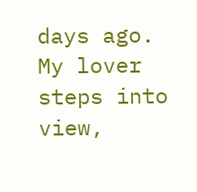days ago. My lover steps into view,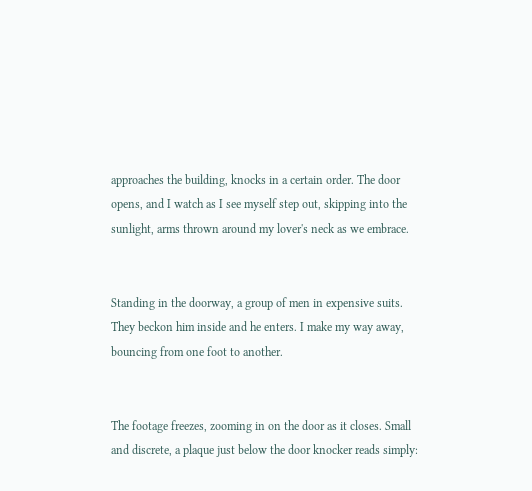approaches the building, knocks in a certain order. The door opens, and I watch as I see myself step out, skipping into the sunlight, arms thrown around my lover's neck as we embrace.


Standing in the doorway, a group of men in expensive suits. They beckon him inside and he enters. I make my way away, bouncing from one foot to another.


The footage freezes, zooming in on the door as it closes. Small and discrete, a plaque just below the door knocker reads simply: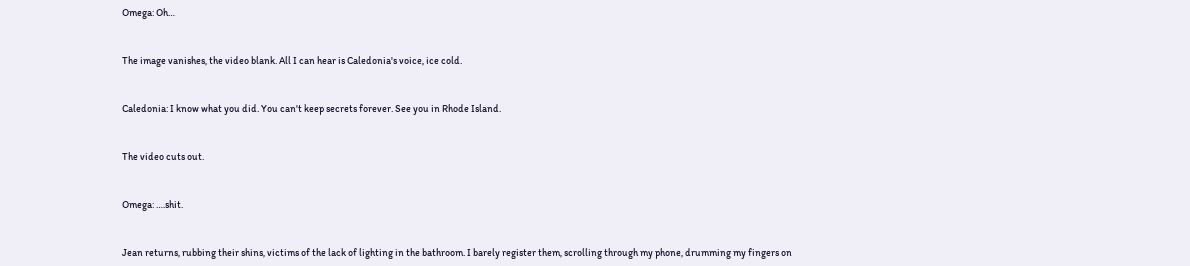Omega: Oh…


The image vanishes, the video blank. All I can hear is Caledonia's voice, ice cold.


Caledonia: I know what you did. You can't keep secrets forever. See you in Rhode Island.


The video cuts out.


Omega: ….shit.


Jean returns, rubbing their shins, victims of the lack of lighting in the bathroom. I barely register them, scrolling through my phone, drumming my fingers on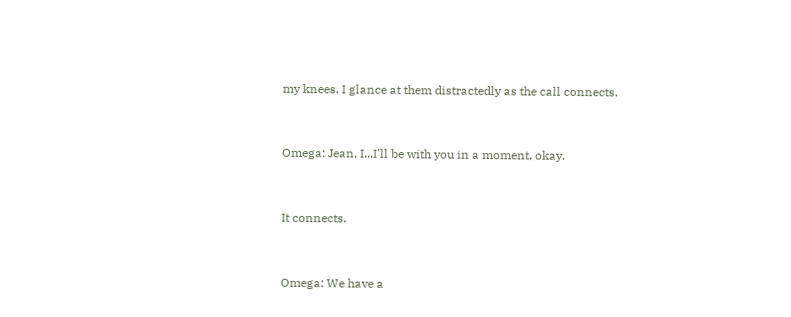my knees. I glance at them distractedly as the call connects.


Omega: Jean, I...I'll be with you in a moment, okay.


It connects.


Omega: We have a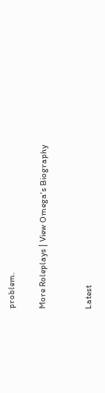problem.

More Roleplays | View Omega's Biography


Latest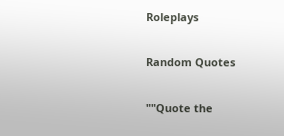Roleplays

Random Quotes

""Quote the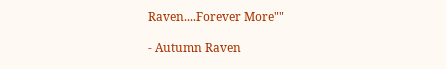Raven....Forever More""

- Autumn Raven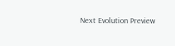Next Evolution Preview